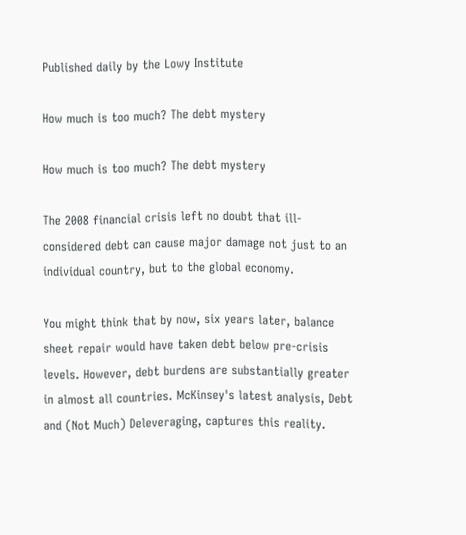Published daily by the Lowy Institute

How much is too much? The debt mystery

How much is too much? The debt mystery

The 2008 financial crisis left no doubt that ill-considered debt can cause major damage not just to an individual country, but to the global economy.

You might think that by now, six years later, balance sheet repair would have taken debt below pre-crisis levels. However, debt burdens are substantially greater in almost all countries. McKinsey's latest analysis, Debt and (Not Much) Deleveraging, captures this reality.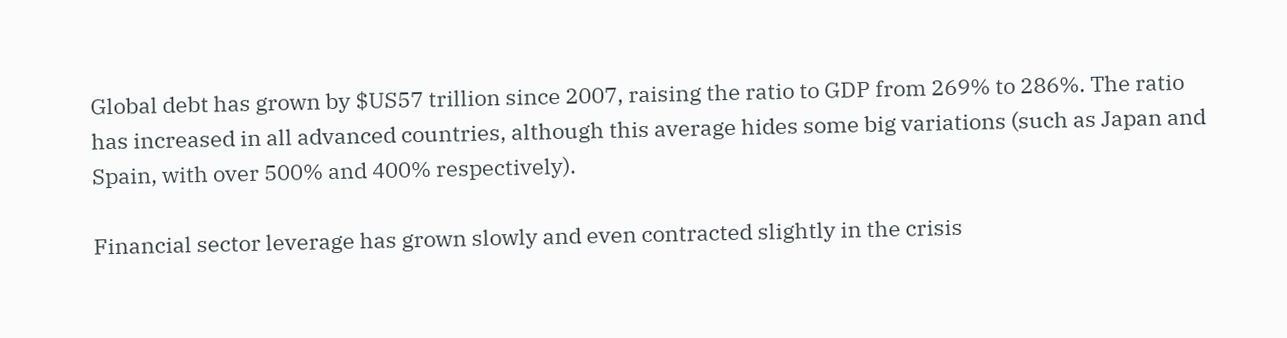Global debt has grown by $US57 trillion since 2007, raising the ratio to GDP from 269% to 286%. The ratio has increased in all advanced countries, although this average hides some big variations (such as Japan and Spain, with over 500% and 400% respectively).

Financial sector leverage has grown slowly and even contracted slightly in the crisis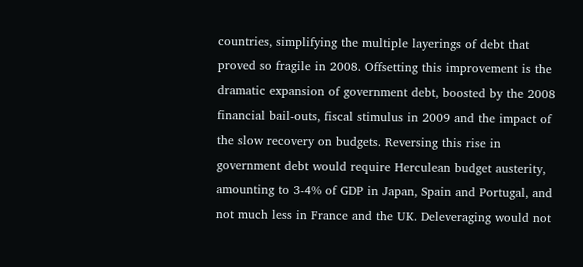countries, simplifying the multiple layerings of debt that proved so fragile in 2008. Offsetting this improvement is the dramatic expansion of government debt, boosted by the 2008 financial bail-outs, fiscal stimulus in 2009 and the impact of the slow recovery on budgets. Reversing this rise in government debt would require Herculean budget austerity, amounting to 3-4% of GDP in Japan, Spain and Portugal, and not much less in France and the UK. Deleveraging would not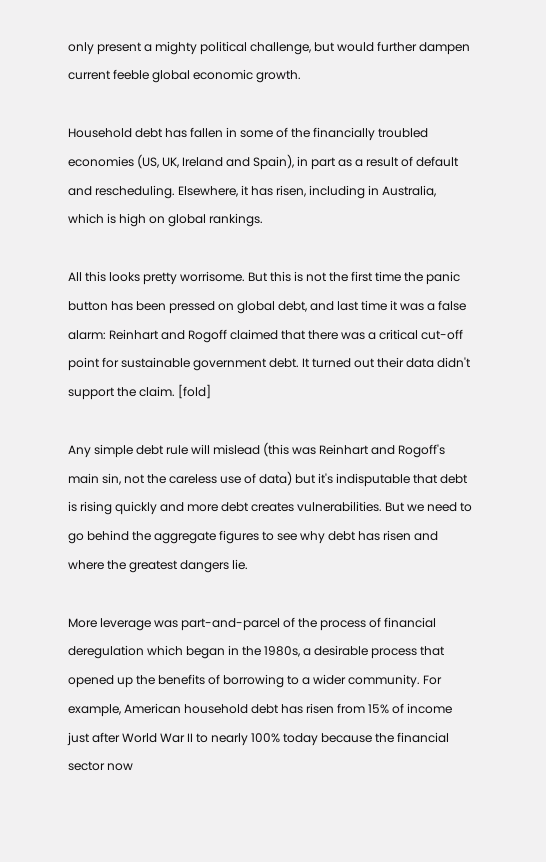only present a mighty political challenge, but would further dampen current feeble global economic growth.

Household debt has fallen in some of the financially troubled economies (US, UK, Ireland and Spain), in part as a result of default and rescheduling. Elsewhere, it has risen, including in Australia, which is high on global rankings.

All this looks pretty worrisome. But this is not the first time the panic button has been pressed on global debt, and last time it was a false alarm: Reinhart and Rogoff claimed that there was a critical cut-off point for sustainable government debt. It turned out their data didn't support the claim. [fold]

Any simple debt rule will mislead (this was Reinhart and Rogoff's main sin, not the careless use of data) but it's indisputable that debt is rising quickly and more debt creates vulnerabilities. But we need to go behind the aggregate figures to see why debt has risen and where the greatest dangers lie.

More leverage was part-and-parcel of the process of financial deregulation which began in the 1980s, a desirable process that opened up the benefits of borrowing to a wider community. For example, American household debt has risen from 15% of income just after World War II to nearly 100% today because the financial sector now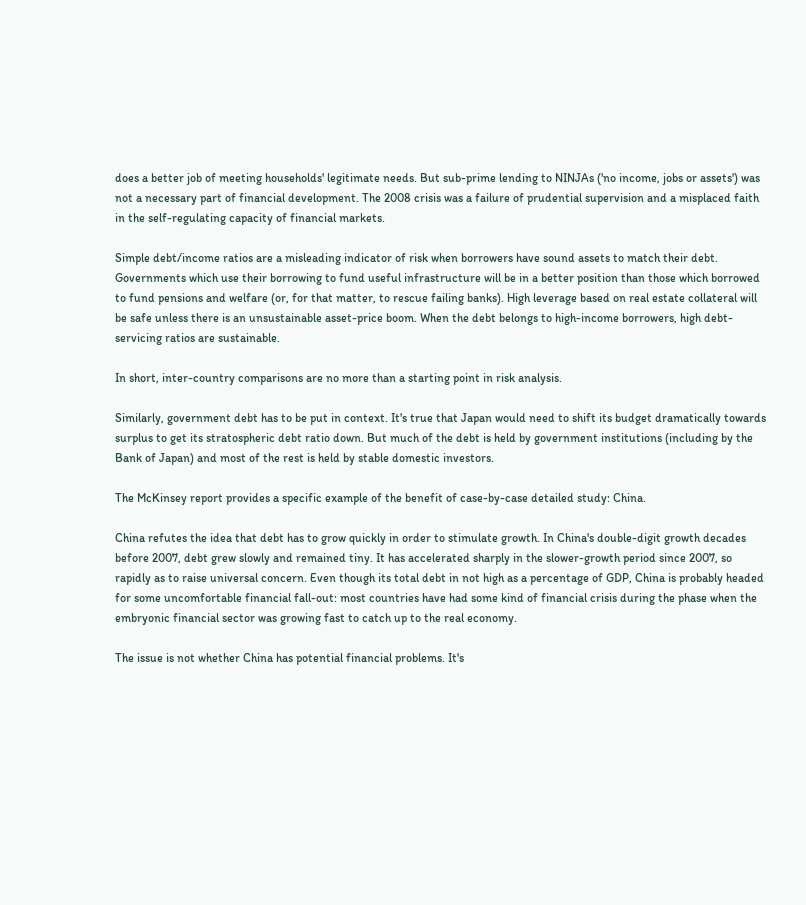does a better job of meeting households' legitimate needs. But sub-prime lending to NINJAs ('no income, jobs or assets') was not a necessary part of financial development. The 2008 crisis was a failure of prudential supervision and a misplaced faith in the self-regulating capacity of financial markets.

Simple debt/income ratios are a misleading indicator of risk when borrowers have sound assets to match their debt. Governments which use their borrowing to fund useful infrastructure will be in a better position than those which borrowed to fund pensions and welfare (or, for that matter, to rescue failing banks). High leverage based on real estate collateral will be safe unless there is an unsustainable asset-price boom. When the debt belongs to high-income borrowers, high debt-servicing ratios are sustainable.

In short, inter-country comparisons are no more than a starting point in risk analysis.

Similarly, government debt has to be put in context. It's true that Japan would need to shift its budget dramatically towards surplus to get its stratospheric debt ratio down. But much of the debt is held by government institutions (including by the Bank of Japan) and most of the rest is held by stable domestic investors.

The McKinsey report provides a specific example of the benefit of case-by-case detailed study: China.

China refutes the idea that debt has to grow quickly in order to stimulate growth. In China's double-digit growth decades before 2007, debt grew slowly and remained tiny. It has accelerated sharply in the slower-growth period since 2007, so rapidly as to raise universal concern. Even though its total debt in not high as a percentage of GDP, China is probably headed for some uncomfortable financial fall-out: most countries have had some kind of financial crisis during the phase when the embryonic financial sector was growing fast to catch up to the real economy.

The issue is not whether China has potential financial problems. It's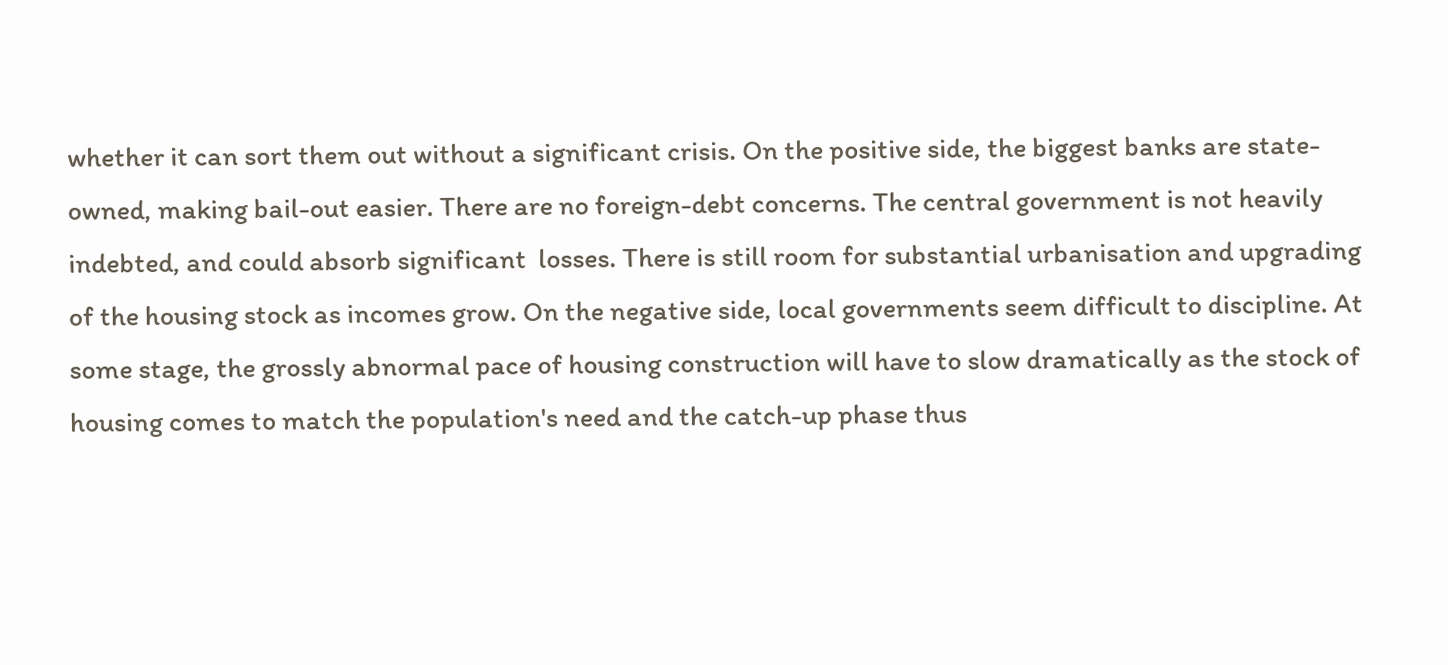whether it can sort them out without a significant crisis. On the positive side, the biggest banks are state-owned, making bail-out easier. There are no foreign-debt concerns. The central government is not heavily indebted, and could absorb significant  losses. There is still room for substantial urbanisation and upgrading of the housing stock as incomes grow. On the negative side, local governments seem difficult to discipline. At some stage, the grossly abnormal pace of housing construction will have to slow dramatically as the stock of housing comes to match the population's need and the catch-up phase thus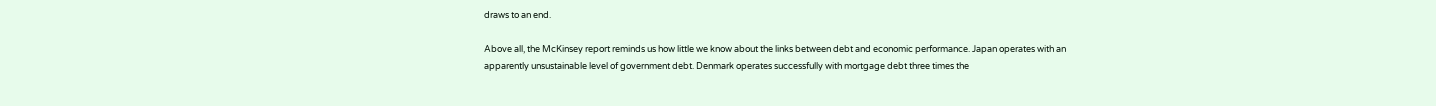draws to an end.

Above all, the McKinsey report reminds us how little we know about the links between debt and economic performance. Japan operates with an apparently unsustainable level of government debt. Denmark operates successfully with mortgage debt three times the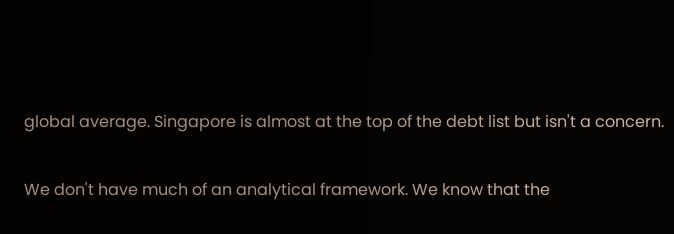global average. Singapore is almost at the top of the debt list but isn't a concern.

We don't have much of an analytical framework. We know that the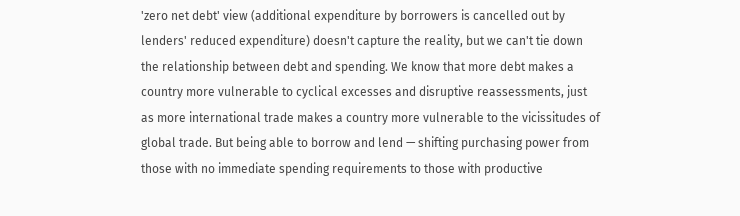'zero net debt' view (additional expenditure by borrowers is cancelled out by lenders' reduced expenditure) doesn't capture the reality, but we can't tie down the relationship between debt and spending. We know that more debt makes a country more vulnerable to cyclical excesses and disruptive reassessments, just as more international trade makes a country more vulnerable to the vicissitudes of global trade. But being able to borrow and lend — shifting purchasing power from those with no immediate spending requirements to those with productive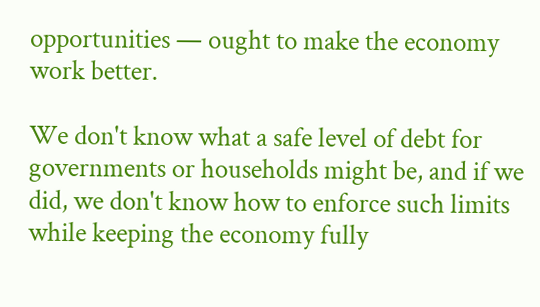opportunities — ought to make the economy work better.

We don't know what a safe level of debt for governments or households might be, and if we did, we don't know how to enforce such limits while keeping the economy fully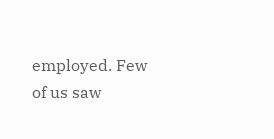employed. Few of us saw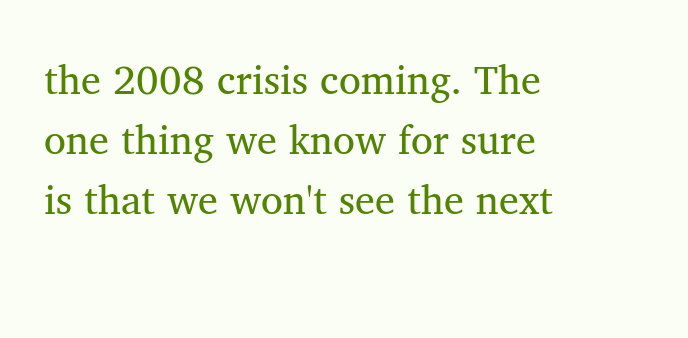the 2008 crisis coming. The one thing we know for sure is that we won't see the next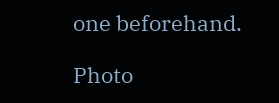one beforehand.

Photo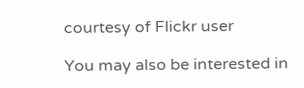courtesy of Flickr user

You may also be interested in